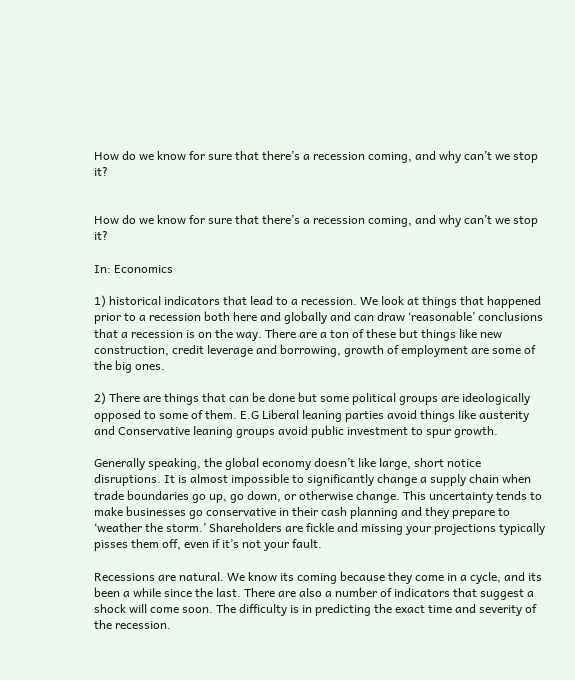How do we know for sure that there’s a recession coming, and why can’t we stop it?


How do we know for sure that there’s a recession coming, and why can’t we stop it?

In: Economics

1) historical indicators that lead to a recession. We look at things that happened prior to a recession both here and globally and can draw ‘reasonable’ conclusions that a recession is on the way. There are a ton of these but things like new construction, credit leverage and borrowing, growth of employment are some of the big ones.

2) There are things that can be done but some political groups are ideologically opposed to some of them. E.G Liberal leaning parties avoid things like austerity and Conservative leaning groups avoid public investment to spur growth.

Generally speaking, the global economy doesn’t like large, short notice disruptions. It is almost impossible to significantly change a supply chain when trade boundaries go up, go down, or otherwise change. This uncertainty tends to make businesses go conservative in their cash planning and they prepare to ‘weather the storm.’ Shareholders are fickle and missing your projections typically pisses them off, even if it’s not your fault.

Recessions are natural. We know its coming because they come in a cycle, and its been a while since the last. There are also a number of indicators that suggest a shock will come soon. The difficulty is in predicting the exact time and severity of the recession.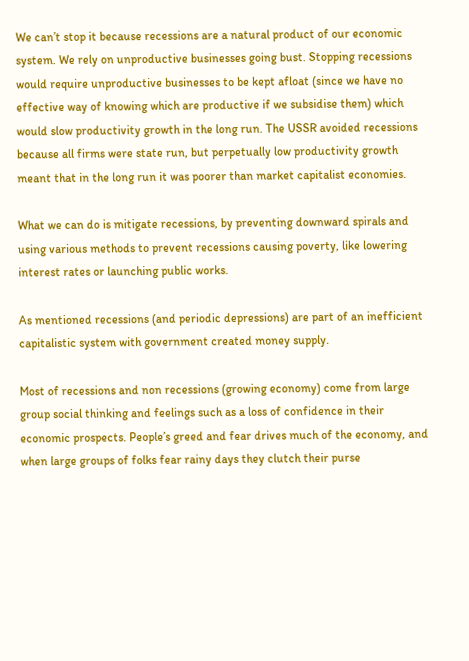We can’t stop it because recessions are a natural product of our economic system. We rely on unproductive businesses going bust. Stopping recessions would require unproductive businesses to be kept afloat (since we have no effective way of knowing which are productive if we subsidise them) which would slow productivity growth in the long run. The USSR avoided recessions because all firms were state run, but perpetually low productivity growth meant that in the long run it was poorer than market capitalist economies.

What we can do is mitigate recessions, by preventing downward spirals and using various methods to prevent recessions causing poverty, like lowering interest rates or launching public works.

As mentioned recessions (and periodic depressions) are part of an inefficient capitalistic system with government created money supply.

Most of recessions and non recessions (growing economy) come from large group social thinking and feelings such as a loss of confidence in their economic prospects. People’s greed and fear drives much of the economy, and when large groups of folks fear rainy days they clutch their purse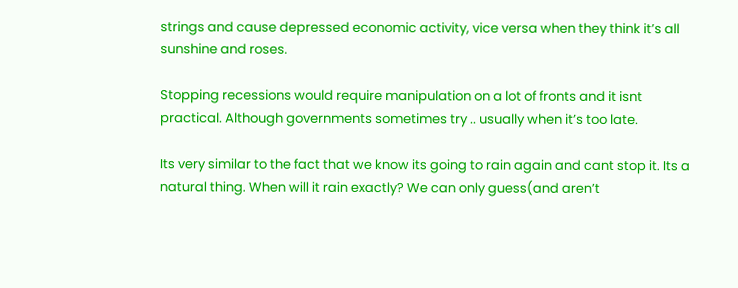strings and cause depressed economic activity, vice versa when they think it’s all sunshine and roses.

Stopping recessions would require manipulation on a lot of fronts and it isnt practical. Although governments sometimes try .. usually when it’s too late.

Its very similar to the fact that we know its going to rain again and cant stop it. Its a natural thing. When will it rain exactly? We can only guess(and aren’t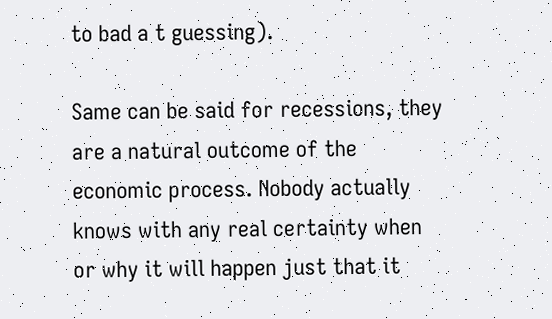to bad a t guessing).

Same can be said for recessions, they are a natural outcome of the economic process. Nobody actually knows with any real certainty when or why it will happen just that it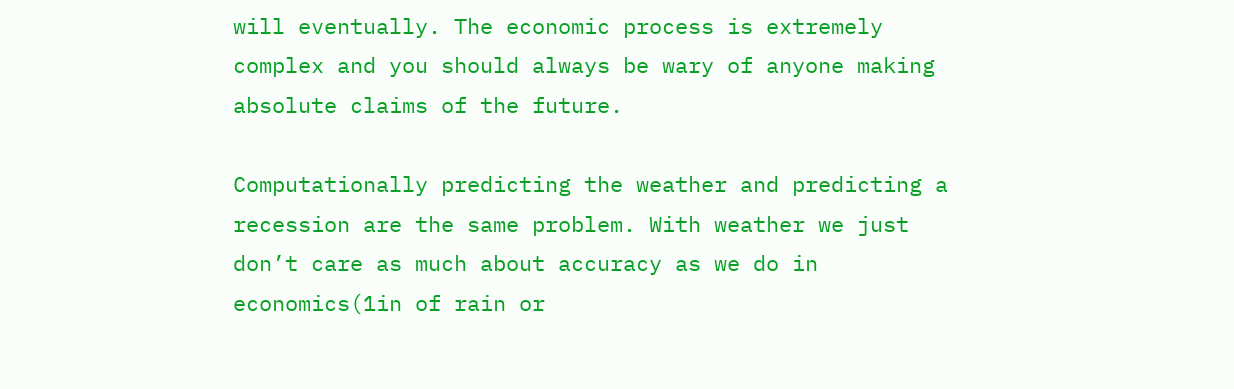will eventually. The economic process is extremely complex and you should always be wary of anyone making absolute claims of the future.

Computationally predicting the weather and predicting a recession are the same problem. With weather we just don’t care as much about accuracy as we do in economics(1in of rain or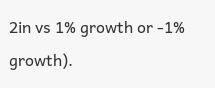2in vs 1% growth or -1% growth).